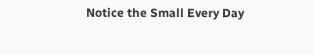Notice the Small Every Day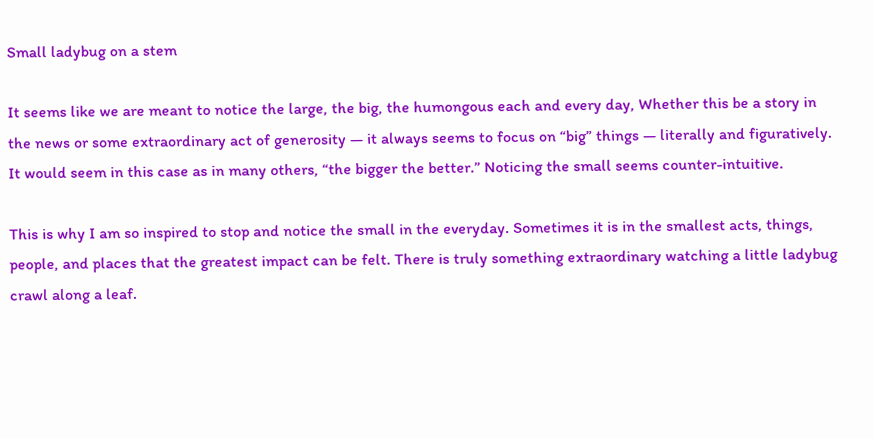Small ladybug on a stem

It seems like we are meant to notice the large, the big, the humongous each and every day, Whether this be a story in the news or some extraordinary act of generosity — it always seems to focus on “big” things — literally and figuratively. It would seem in this case as in many others, “the bigger the better.” Noticing the small seems counter-intuitive.

This is why I am so inspired to stop and notice the small in the everyday. Sometimes it is in the smallest acts, things, people, and places that the greatest impact can be felt. There is truly something extraordinary watching a little ladybug crawl along a leaf.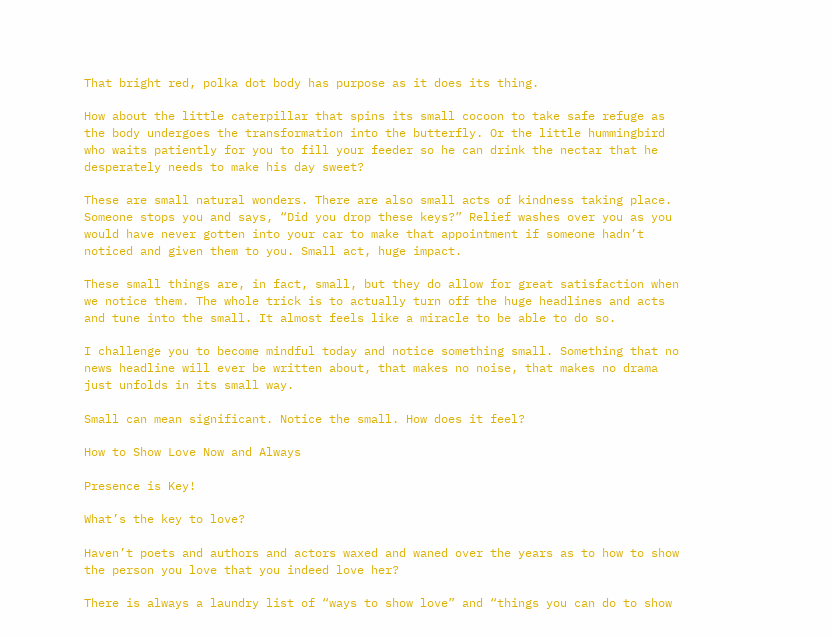That bright red, polka dot body has purpose as it does its thing.

How about the little caterpillar that spins its small cocoon to take safe refuge as the body undergoes the transformation into the butterfly. Or the little hummingbird who waits patiently for you to fill your feeder so he can drink the nectar that he desperately needs to make his day sweet?

These are small natural wonders. There are also small acts of kindness taking place. Someone stops you and says, “Did you drop these keys?” Relief washes over you as you would have never gotten into your car to make that appointment if someone hadn’t noticed and given them to you. Small act, huge impact.

These small things are, in fact, small, but they do allow for great satisfaction when we notice them. The whole trick is to actually turn off the huge headlines and acts and tune into the small. It almost feels like a miracle to be able to do so.

I challenge you to become mindful today and notice something small. Something that no news headline will ever be written about, that makes no noise, that makes no drama just unfolds in its small way.

Small can mean significant. Notice the small. How does it feel?

How to Show Love Now and Always

Presence is Key!

What’s the key to love?

Haven’t poets and authors and actors waxed and waned over the years as to how to show the person you love that you indeed love her?

There is always a laundry list of “ways to show love” and “things you can do to show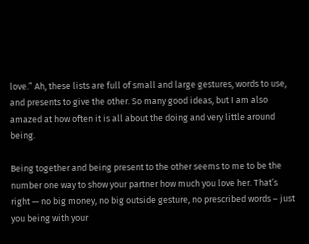love.” Ah, these lists are full of small and large gestures, words to use, and presents to give the other. So many good ideas, but I am also amazed at how often it is all about the doing and very little around being.

Being together and being present to the other seems to me to be the number one way to show your partner how much you love her. That’s right — no big money, no big outside gesture, no prescribed words – just you being with your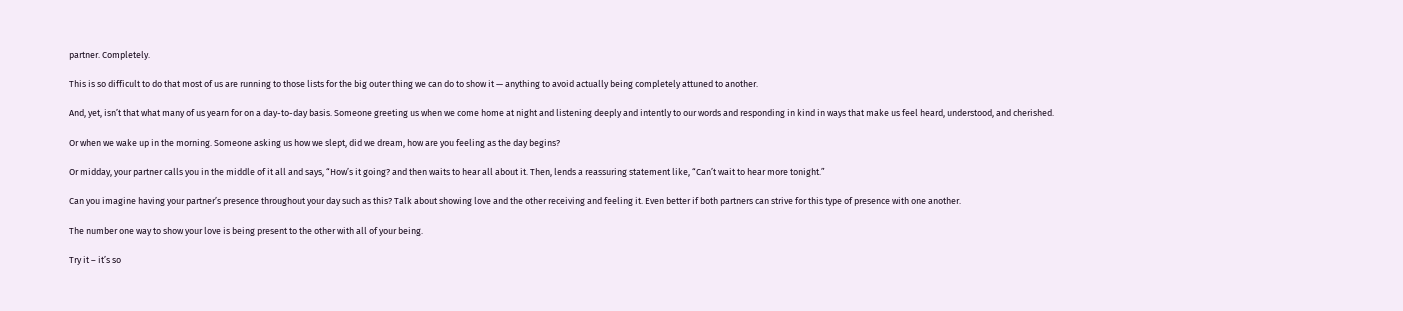partner. Completely.

This is so difficult to do that most of us are running to those lists for the big outer thing we can do to show it — anything to avoid actually being completely attuned to another.

And, yet, isn’t that what many of us yearn for on a day-to-day basis. Someone greeting us when we come home at night and listening deeply and intently to our words and responding in kind in ways that make us feel heard, understood, and cherished.

Or when we wake up in the morning. Someone asking us how we slept, did we dream, how are you feeling as the day begins?

Or midday, your partner calls you in the middle of it all and says, “How’s it going? and then waits to hear all about it. Then, lends a reassuring statement like, “Can’t wait to hear more tonight.”

Can you imagine having your partner’s presence throughout your day such as this? Talk about showing love and the other receiving and feeling it. Even better if both partners can strive for this type of presence with one another.

The number one way to show your love is being present to the other with all of your being.

Try it – it’s so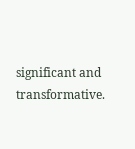significant and transformative.